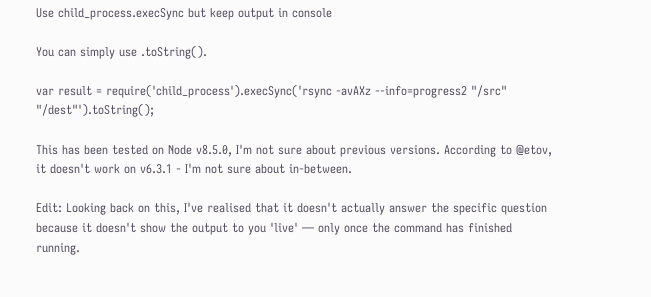Use child_process.execSync but keep output in console

You can simply use .toString().

var result = require('child_process').execSync('rsync -avAXz --info=progress2 "/src" "/dest"').toString();

This has been tested on Node v8.5.0, I'm not sure about previous versions. According to @etov, it doesn't work on v6.3.1 - I'm not sure about in-between.

Edit: Looking back on this, I've realised that it doesn't actually answer the specific question because it doesn't show the output to you 'live' — only once the command has finished running.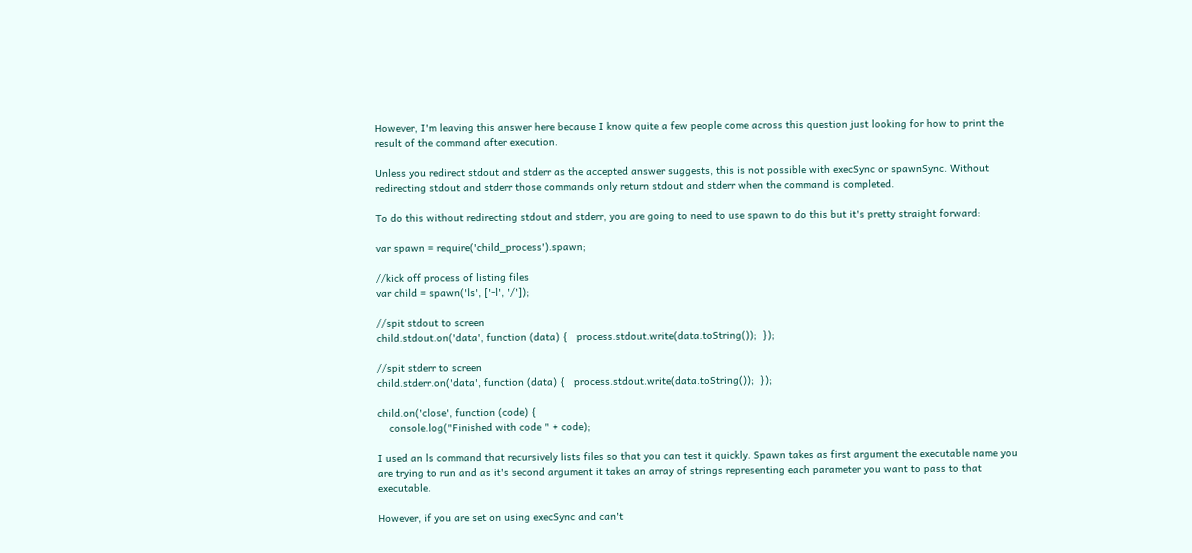However, I'm leaving this answer here because I know quite a few people come across this question just looking for how to print the result of the command after execution.

Unless you redirect stdout and stderr as the accepted answer suggests, this is not possible with execSync or spawnSync. Without redirecting stdout and stderr those commands only return stdout and stderr when the command is completed.

To do this without redirecting stdout and stderr, you are going to need to use spawn to do this but it's pretty straight forward:

var spawn = require('child_process').spawn;

//kick off process of listing files
var child = spawn('ls', ['-l', '/']);

//spit stdout to screen
child.stdout.on('data', function (data) {   process.stdout.write(data.toString());  });

//spit stderr to screen
child.stderr.on('data', function (data) {   process.stdout.write(data.toString());  });

child.on('close', function (code) {
    console.log("Finished with code " + code);

I used an ls command that recursively lists files so that you can test it quickly. Spawn takes as first argument the executable name you are trying to run and as it's second argument it takes an array of strings representing each parameter you want to pass to that executable.

However, if you are set on using execSync and can't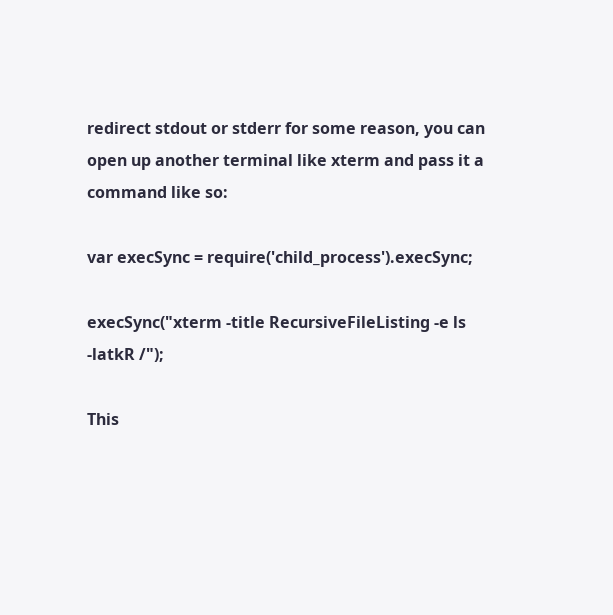redirect stdout or stderr for some reason, you can open up another terminal like xterm and pass it a command like so:

var execSync = require('child_process').execSync;

execSync("xterm -title RecursiveFileListing -e ls -latkR /");

This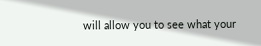will allow you to see what your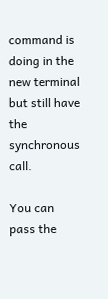command is doing in the new terminal but still have the synchronous call.

You can pass the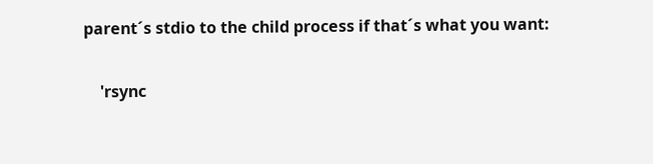parent´s stdio to the child process if that´s what you want:

    'rsync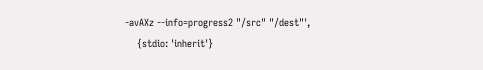-avAXz --info=progress2 "/src" "/dest"',
    {stdio: 'inherit'}